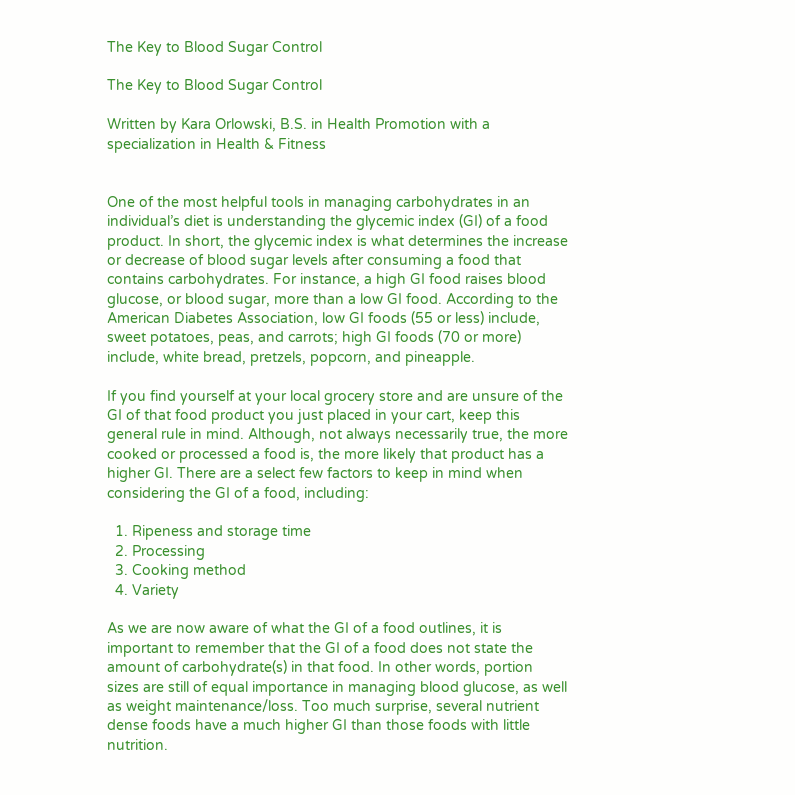The Key to Blood Sugar Control

The Key to Blood Sugar Control

Written by Kara Orlowski, B.S. in Health Promotion with a specialization in Health & Fitness


One of the most helpful tools in managing carbohydrates in an individual’s diet is understanding the glycemic index (GI) of a food product. In short, the glycemic index is what determines the increase or decrease of blood sugar levels after consuming a food that contains carbohydrates. For instance, a high GI food raises blood glucose, or blood sugar, more than a low GI food. According to the American Diabetes Association, low GI foods (55 or less) include, sweet potatoes, peas, and carrots; high GI foods (70 or more) include, white bread, pretzels, popcorn, and pineapple.

If you find yourself at your local grocery store and are unsure of the GI of that food product you just placed in your cart, keep this general rule in mind. Although, not always necessarily true, the more cooked or processed a food is, the more likely that product has a higher GI. There are a select few factors to keep in mind when considering the GI of a food, including:

  1. Ripeness and storage time
  2. Processing
  3. Cooking method
  4. Variety

As we are now aware of what the GI of a food outlines, it is important to remember that the GI of a food does not state the amount of carbohydrate(s) in that food. In other words, portion sizes are still of equal importance in managing blood glucose, as well as weight maintenance/loss. Too much surprise, several nutrient dense foods have a much higher GI than those foods with little nutrition.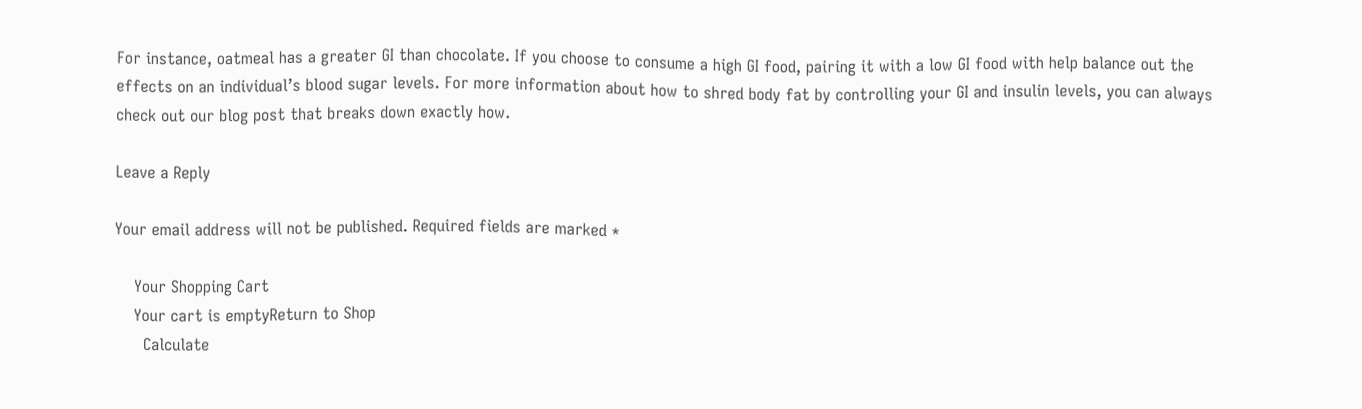For instance, oatmeal has a greater GI than chocolate. If you choose to consume a high GI food, pairing it with a low GI food with help balance out the effects on an individual’s blood sugar levels. For more information about how to shred body fat by controlling your GI and insulin levels, you can always check out our blog post that breaks down exactly how.

Leave a Reply

Your email address will not be published. Required fields are marked *

    Your Shopping Cart
    Your cart is emptyReturn to Shop
      Calculate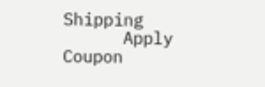Shipping
      Apply Coupon